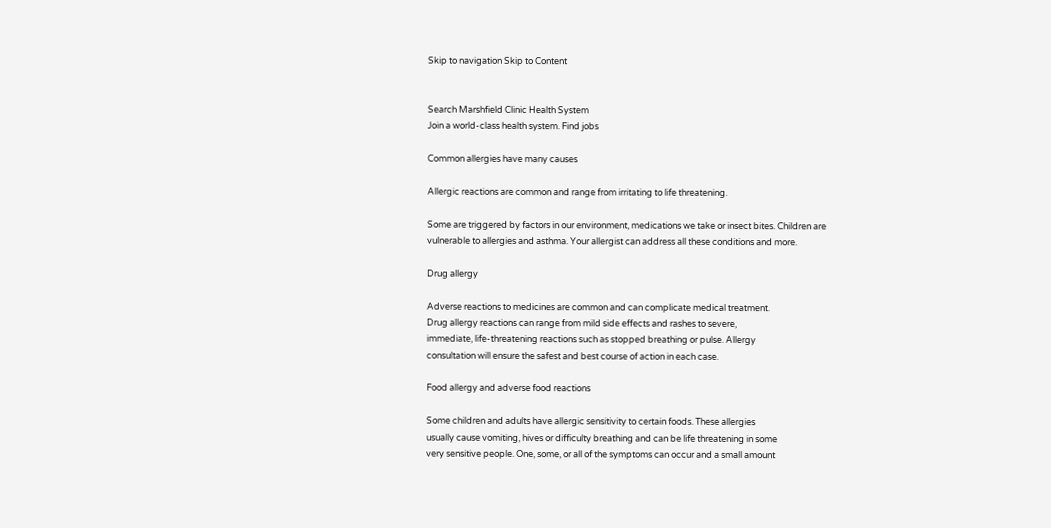Skip to navigation Skip to Content


Search Marshfield Clinic Health System
Join a world-class health system. Find jobs

Common allergies have many causes

Allergic reactions are common and range from irritating to life threatening.

Some are triggered by factors in our environment, medications we take or insect bites. Children are vulnerable to allergies and asthma. Your allergist can address all these conditions and more.

Drug allergy

Adverse reactions to medicines are common and can complicate medical treatment.
Drug allergy reactions can range from mild side effects and rashes to severe,
immediate, life-threatening reactions such as stopped breathing or pulse. Allergy
consultation will ensure the safest and best course of action in each case.

Food allergy and adverse food reactions

Some children and adults have allergic sensitivity to certain foods. These allergies
usually cause vomiting, hives or difficulty breathing and can be life threatening in some
very sensitive people. One, some, or all of the symptoms can occur and a small amount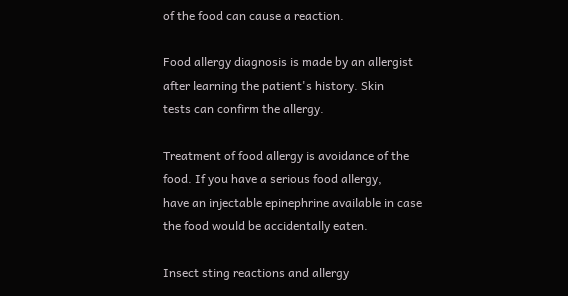of the food can cause a reaction.

Food allergy diagnosis is made by an allergist after learning the patient's history. Skin
tests can confirm the allergy.

Treatment of food allergy is avoidance of the food. If you have a serious food allergy,
have an injectable epinephrine available in case the food would be accidentally eaten.

Insect sting reactions and allergy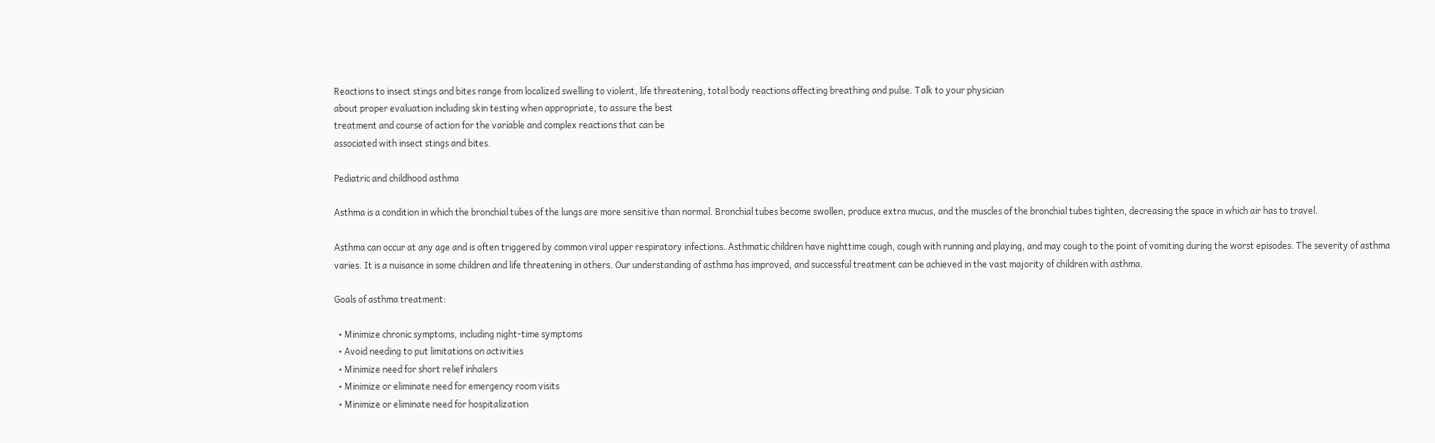Reactions to insect stings and bites range from localized swelling to violent, life threatening, total body reactions affecting breathing and pulse. Talk to your physician
about proper evaluation including skin testing when appropriate, to assure the best
treatment and course of action for the variable and complex reactions that can be
associated with insect stings and bites.

Pediatric and childhood asthma

Asthma is a condition in which the bronchial tubes of the lungs are more sensitive than normal. Bronchial tubes become swollen, produce extra mucus, and the muscles of the bronchial tubes tighten, decreasing the space in which air has to travel.

Asthma can occur at any age and is often triggered by common viral upper respiratory infections. Asthmatic children have nighttime cough, cough with running and playing, and may cough to the point of vomiting during the worst episodes. The severity of asthma varies. It is a nuisance in some children and life threatening in others. Our understanding of asthma has improved, and successful treatment can be achieved in the vast majority of children with asthma.

Goals of asthma treatment:

  • Minimize chronic symptoms, including night-time symptoms
  • Avoid needing to put limitations on activities
  • Minimize need for short relief inhalers
  • Minimize or eliminate need for emergency room visits
  • Minimize or eliminate need for hospitalization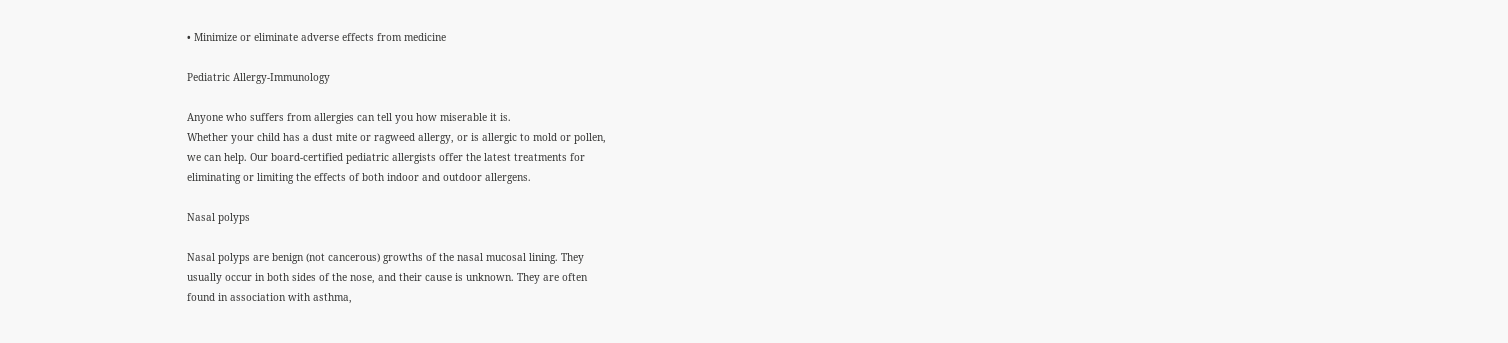• Minimize or eliminate adverse effects from medicine

Pediatric Allergy-Immunology

Anyone who suffers from allergies can tell you how miserable it is.
Whether your child has a dust mite or ragweed allergy, or is allergic to mold or pollen,
we can help. Our board-certified pediatric allergists offer the latest treatments for
eliminating or limiting the effects of both indoor and outdoor allergens.

Nasal polyps

Nasal polyps are benign (not cancerous) growths of the nasal mucosal lining. They
usually occur in both sides of the nose, and their cause is unknown. They are often
found in association with asthma,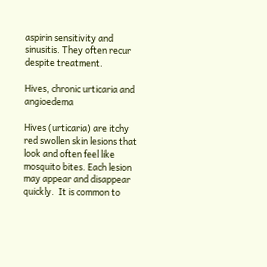aspirin sensitivity and sinusitis. They often recur despite treatment.

Hives, chronic urticaria and angioedema

Hives (urticaria) are itchy red swollen skin lesions that look and often feel like mosquito bites. Each lesion may appear and disappear quickly.  It is common to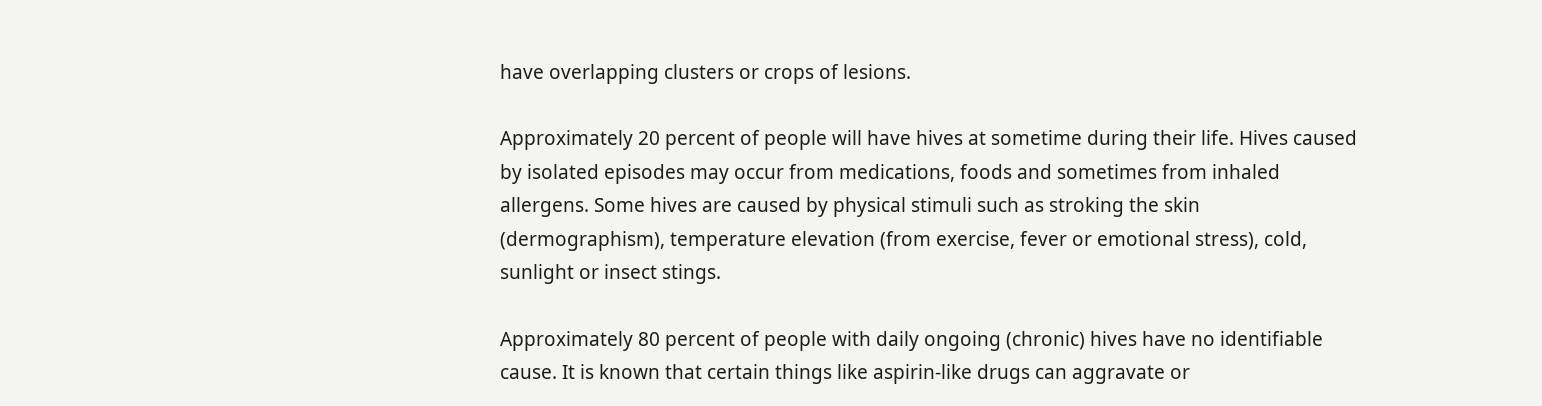have overlapping clusters or crops of lesions.

Approximately 20 percent of people will have hives at sometime during their life. Hives caused by isolated episodes may occur from medications, foods and sometimes from inhaled allergens. Some hives are caused by physical stimuli such as stroking the skin (dermographism), temperature elevation (from exercise, fever or emotional stress), cold, sunlight or insect stings.

Approximately 80 percent of people with daily ongoing (chronic) hives have no identifiable cause. It is known that certain things like aspirin-like drugs can aggravate or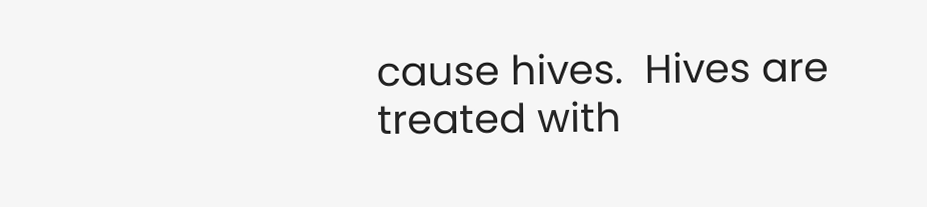cause hives.  Hives are treated with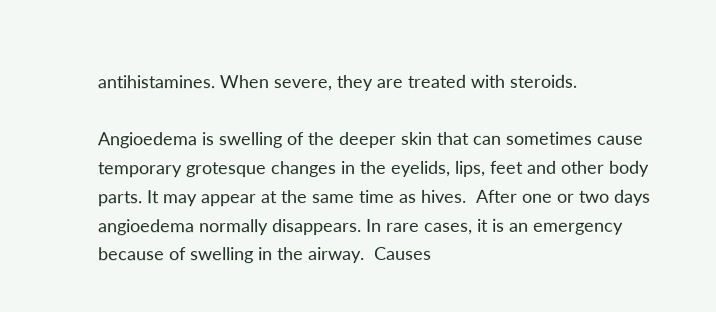antihistamines. When severe, they are treated with steroids.

Angioedema is swelling of the deeper skin that can sometimes cause temporary grotesque changes in the eyelids, lips, feet and other body parts. It may appear at the same time as hives.  After one or two days angioedema normally disappears. In rare cases, it is an emergency because of swelling in the airway.  Causes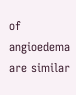of angioedema are similar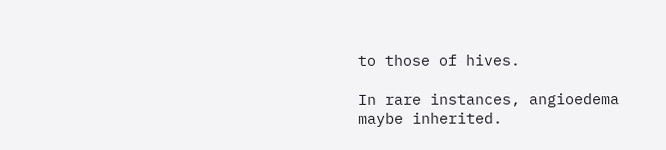to those of hives.

In rare instances, angioedema maybe inherited.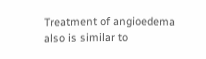Treatment of angioedema also is similar to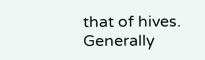that of hives. Generally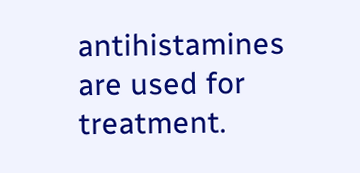antihistamines are used for treatment.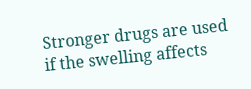Stronger drugs are used if the swelling affects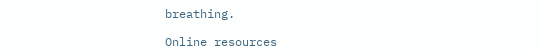breathing.

Online resources